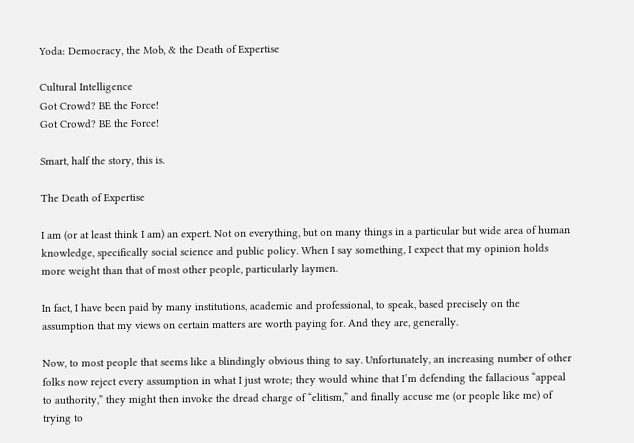Yoda: Democracy, the Mob, & the Death of Expertise

Cultural Intelligence
Got Crowd? BE the Force!
Got Crowd? BE the Force!

Smart, half the story, this is.

The Death of Expertise

I am (or at least think I am) an expert. Not on everything, but on many things in a particular but wide area of human knowledge, specifically social science and public policy. When I say something, I expect that my opinion holds more weight than that of most other people, particularly laymen.

In fact, I have been paid by many institutions, academic and professional, to speak, based precisely on the assumption that my views on certain matters are worth paying for. And they are, generally.

Now, to most people that seems like a blindingly obvious thing to say. Unfortunately, an increasing number of other folks now reject every assumption in what I just wrote; they would whine that I’m defending the fallacious “appeal to authority,” they might then invoke the dread charge of “elitism,” and finally accuse me (or people like me) of trying to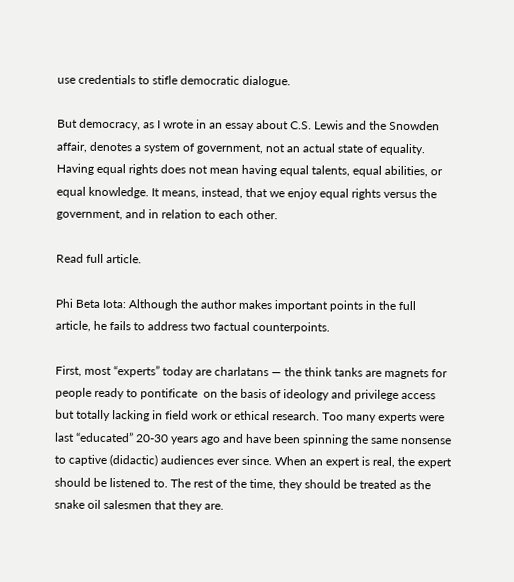use credentials to stifle democratic dialogue.

But democracy, as I wrote in an essay about C.S. Lewis and the Snowden affair, denotes a system of government, not an actual state of equality. Having equal rights does not mean having equal talents, equal abilities, or equal knowledge. It means, instead, that we enjoy equal rights versus the government, and in relation to each other.

Read full article.

Phi Beta Iota: Although the author makes important points in the full article, he fails to address two factual counterpoints.

First, most “experts” today are charlatans — the think tanks are magnets for people ready to pontificate  on the basis of ideology and privilege access but totally lacking in field work or ethical research. Too many experts were last “educated” 20-30 years ago and have been spinning the same nonsense to captive (didactic) audiences ever since. When an expert is real, the expert should be listened to. The rest of the time, they should be treated as the snake oil salesmen that they are.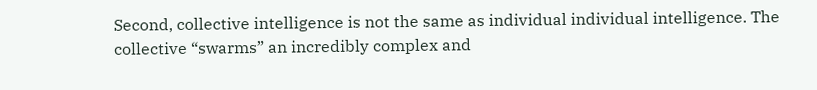Second, collective intelligence is not the same as individual individual intelligence. The collective “swarms” an incredibly complex and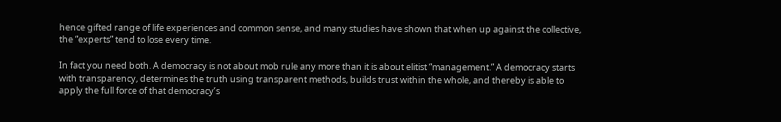hence gifted range of life experiences and common sense, and many studies have shown that when up against the collective, the “experts” tend to lose every time.

In fact you need both. A democracy is not about mob rule any more than it is about elitist “management.” A democracy starts with transparency, determines the truth using transparent methods, builds trust within the whole, and thereby is able to apply the full force of that democracy’s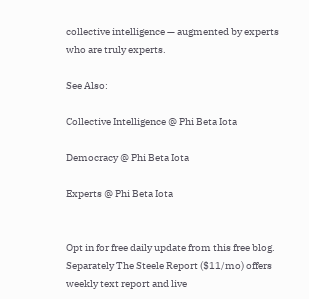collective intelligence — augmented by experts who are truly experts.

See Also:

Collective Intelligence @ Phi Beta Iota

Democracy @ Phi Beta Iota

Experts @ Phi Beta Iota


Opt in for free daily update from this free blog. Separately The Steele Report ($11/mo) offers weekly text report and live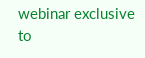webinar exclusive to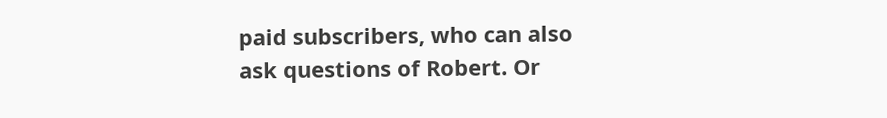paid subscribers, who can also ask questions of Robert. Or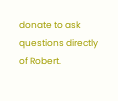donate to ask questions directly of Robert.